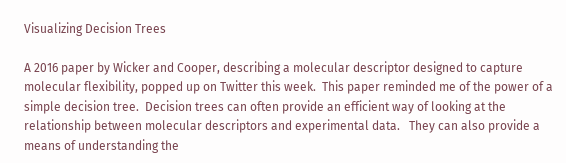Visualizing Decision Trees

A 2016 paper by Wicker and Cooper, describing a molecular descriptor designed to capture molecular flexibility, popped up on Twitter this week.  This paper reminded me of the power of a simple decision tree.  Decision trees can often provide an efficient way of looking at the relationship between molecular descriptors and experimental data.   They can also provide a means of understanding the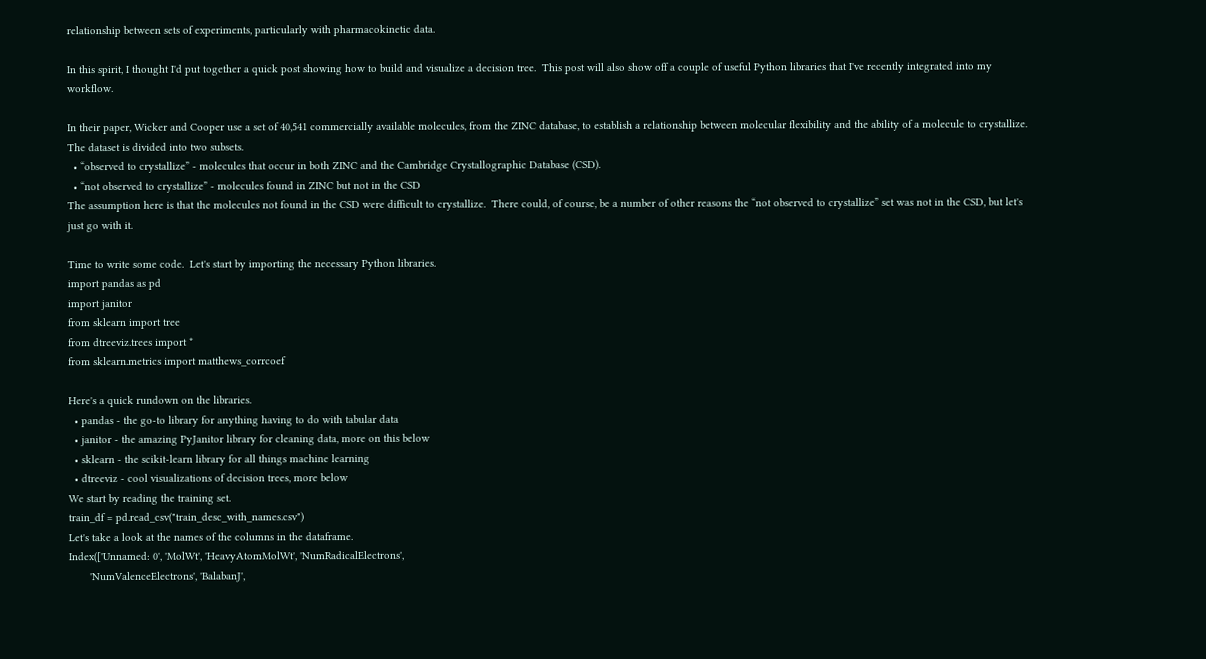relationship between sets of experiments, particularly with pharmacokinetic data.

In this spirit, I thought I'd put together a quick post showing how to build and visualize a decision tree.  This post will also show off a couple of useful Python libraries that I've recently integrated into my workflow.

In their paper, Wicker and Cooper use a set of 40,541 commercially available molecules, from the ZINC database, to establish a relationship between molecular flexibility and the ability of a molecule to crystallize.  The dataset is divided into two subsets.
  • “observed to crystallize” - molecules that occur in both ZINC and the Cambridge Crystallographic Database (CSD).
  • “not observed to crystallize” - molecules found in ZINC but not in the CSD
The assumption here is that the molecules not found in the CSD were difficult to crystallize.  There could, of course, be a number of other reasons the “not observed to crystallize” set was not in the CSD, but let's just go with it.

Time to write some code.  Let's start by importing the necessary Python libraries.
import pandas as pd
import janitor
from sklearn import tree
from dtreeviz.trees import *
from sklearn.metrics import matthews_corrcoef

Here's a quick rundown on the libraries.
  • pandas - the go-to library for anything having to do with tabular data
  • janitor - the amazing PyJanitor library for cleaning data, more on this below
  • sklearn - the scikit-learn library for all things machine learning
  • dtreeviz - cool visualizations of decision trees, more below
We start by reading the training set.
train_df = pd.read_csv("train_desc_with_names.csv")
Let's take a look at the names of the columns in the dataframe.
Index(['Unnamed: 0', 'MolWt', 'HeavyAtomMolWt', 'NumRadicalElectrons',
       'NumValenceElectrons', 'BalabanJ',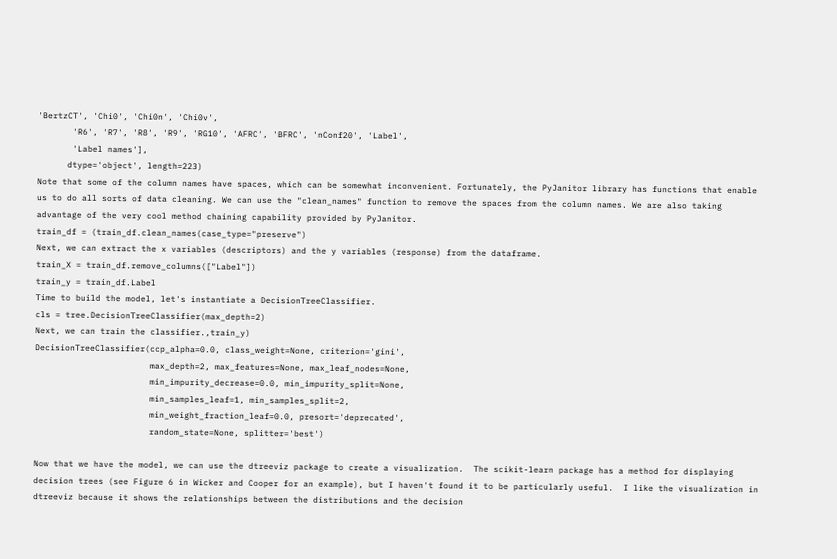'BertzCT', 'Chi0', 'Chi0n', 'Chi0v',
       'R6', 'R7', 'R8', 'R9', 'RG10', 'AFRC', 'BFRC', 'nConf20', 'Label',
       'Label names'],
      dtype='object', length=223)
Note that some of the column names have spaces, which can be somewhat inconvenient. Fortunately, the PyJanitor library has functions that enable us to do all sorts of data cleaning. We can use the "clean_names" function to remove the spaces from the column names. We are also taking advantage of the very cool method chaining capability provided by PyJanitor.
train_df = (train_df.clean_names(case_type="preserve")
Next, we can extract the x variables (descriptors) and the y variables (response) from the dataframe.
train_X = train_df.remove_columns(["Label"])
train_y = train_df.Label
Time to build the model, let's instantiate a DecisionTreeClassifier.
cls = tree.DecisionTreeClassifier(max_depth=2)
Next, we can train the classifier.,train_y)
DecisionTreeClassifier(ccp_alpha=0.0, class_weight=None, criterion='gini',
                       max_depth=2, max_features=None, max_leaf_nodes=None,
                       min_impurity_decrease=0.0, min_impurity_split=None,
                       min_samples_leaf=1, min_samples_split=2,
                       min_weight_fraction_leaf=0.0, presort='deprecated',
                       random_state=None, splitter='best')

Now that we have the model, we can use the dtreeviz package to create a visualization.  The scikit-learn package has a method for displaying decision trees (see Figure 6 in Wicker and Cooper for an example), but I haven't found it to be particularly useful.  I like the visualization in dtreeviz because it shows the relationships between the distributions and the decision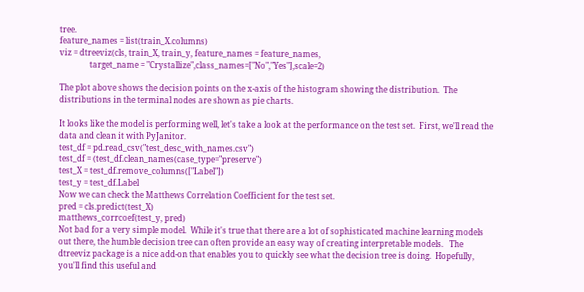tree.
feature_names = list(train_X.columns)
viz = dtreeviz(cls, train_X, train_y, feature_names = feature_names,
               target_name = "Crystallize",class_names=["No","Yes"],scale=2)

The plot above shows the decision points on the x-axis of the histogram showing the distribution.  The distributions in the terminal nodes are shown as pie charts.

It looks like the model is performing well, let's take a look at the performance on the test set.  First, we'll read the data and clean it with PyJanitor.
test_df = pd.read_csv("test_desc_with_names.csv")
test_df = (test_df.clean_names(case_type="preserve")
test_X = test_df.remove_columns(["Label"])
test_y = test_df.Label
Now we can check the Matthews Correlation Coefficient for the test set.
pred = cls.predict(test_X)
matthews_corrcoef(test_y, pred)
Not bad for a very simple model.  While it's true that there are a lot of sophisticated machine learning models out there, the humble decision tree can often provide an easy way of creating interpretable models.   The dtreeviz package is a nice add-on that enables you to quickly see what the decision tree is doing.  Hopefully, you'll find this useful and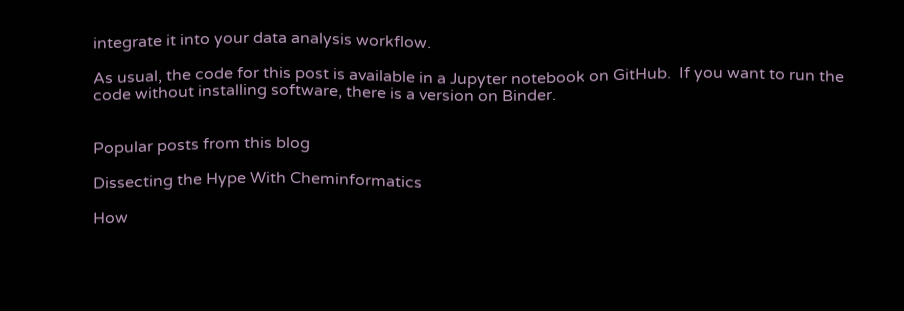integrate it into your data analysis workflow.

As usual, the code for this post is available in a Jupyter notebook on GitHub.  If you want to run the code without installing software, there is a version on Binder.


Popular posts from this blog

Dissecting the Hype With Cheminformatics

How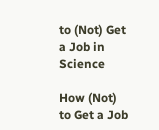to (Not) Get a Job in Science

How (Not) to Get a Job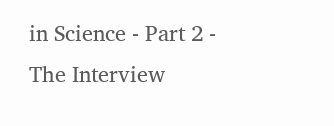in Science - Part 2 - The Interview